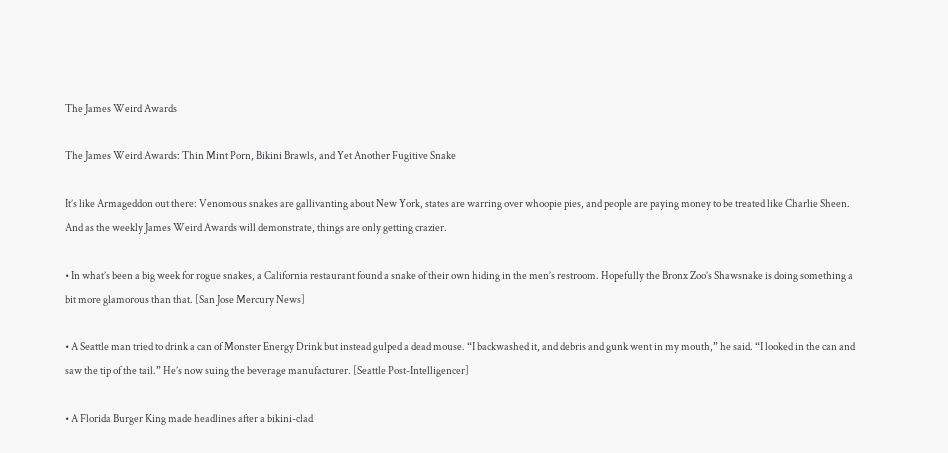The James Weird Awards

The James Weird Awards: Thin Mint Porn, Bikini Brawls, and Yet Another Fugitive Snake

It’s like Armageddon out there: Venomous snakes are gallivanting about New York, states are warring over whoopie pies, and people are paying money to be treated like Charlie Sheen. And as the weekly James Weird Awards will demonstrate, things are only getting crazier.

• In what’s been a big week for rogue snakes, a California restaurant found a snake of their own hiding in the men’s restroom. Hopefully the Bronx Zoo’s Shawsnake is doing something a bit more glamorous than that. [San Jose Mercury News]

• A Seattle man tried to drink a can of Monster Energy Drink but instead gulped a dead mouse. “I backwashed it, and debris and gunk went in my mouth,” he said. “I looked in the can and saw the tip of the tail.” He’s now suing the beverage manufacturer. [Seattle Post-Intelligencer]

• A Florida Burger King made headlines after a bikini-clad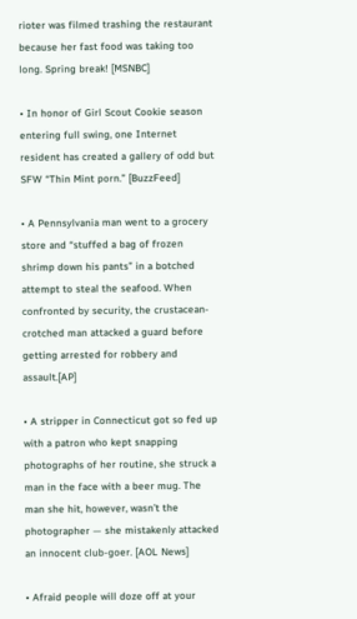rioter was filmed trashing the restaurant because her fast food was taking too long. Spring break! [MSNBC]

• In honor of Girl Scout Cookie season entering full swing, one Internet resident has created a gallery of odd but SFW “Thin Mint porn.” [BuzzFeed]

• A Pennsylvania man went to a grocery store and “stuffed a bag of frozen shrimp down his pants” in a botched attempt to steal the seafood. When confronted by security, the crustacean-crotched man attacked a guard before getting arrested for robbery and assault.[AP]

• A stripper in Connecticut got so fed up with a patron who kept snapping photographs of her routine, she struck a man in the face with a beer mug. The man she hit, however, wasn’t the photographer — she mistakenly attacked an innocent club-goer. [AOL News]

• Afraid people will doze off at your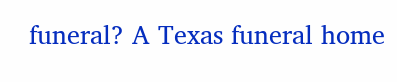funeral? A Texas funeral home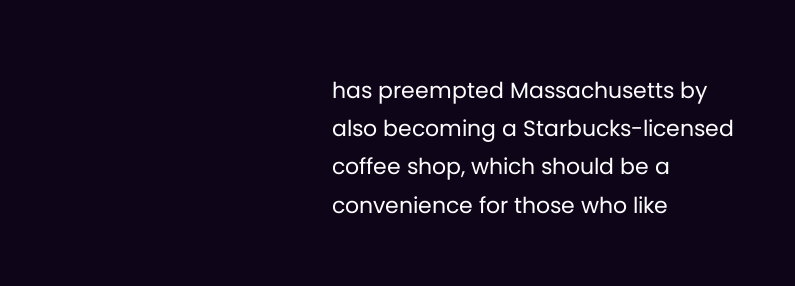has preempted Massachusetts by also becoming a Starbucks-licensed coffee shop, which should be a convenience for those who like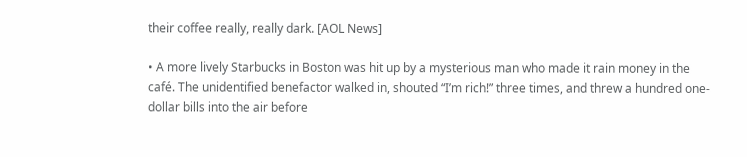their coffee really, really dark. [AOL News]

• A more lively Starbucks in Boston was hit up by a mysterious man who made it rain money in the café. The unidentified benefactor walked in, shouted “I’m rich!” three times, and threw a hundred one-dollar bills into the air before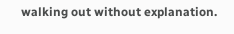walking out without explanation.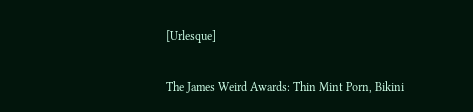[Urlesque]

The James Weird Awards: Thin Mint Porn, Bikini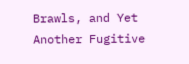Brawls, and Yet Another Fugitive